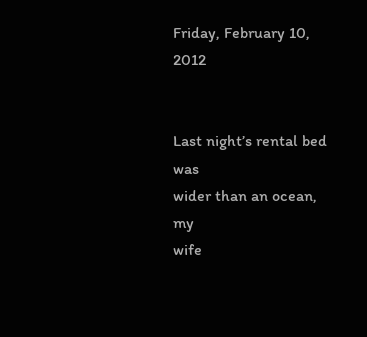Friday, February 10, 2012


Last night’s rental bed was
wider than an ocean, my
wife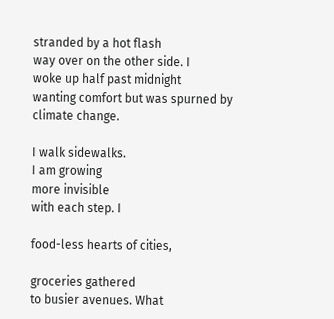stranded by a hot flash
way over on the other side. I
woke up half past midnight
wanting comfort but was spurned by
climate change.

I walk sidewalks.
I am growing
more invisible
with each step. I

food-less hearts of cities,

groceries gathered
to busier avenues. What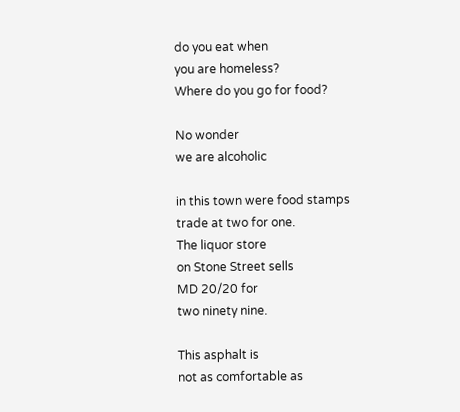do you eat when
you are homeless?
Where do you go for food?

No wonder
we are alcoholic

in this town were food stamps
trade at two for one.
The liquor store
on Stone Street sells
MD 20/20 for
two ninety nine.

This asphalt is
not as comfortable as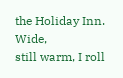the Holiday Inn. Wide,
still warm, I roll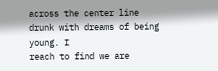across the center line
drunk with dreams of being young. I
reach to find we are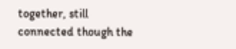together, still
connected though the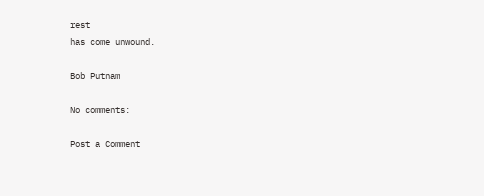rest
has come unwound.

Bob Putnam

No comments:

Post a Comment